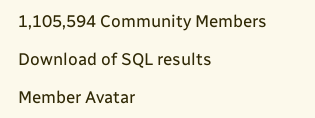1,105,594 Community Members

Download of SQL results

Member Avatar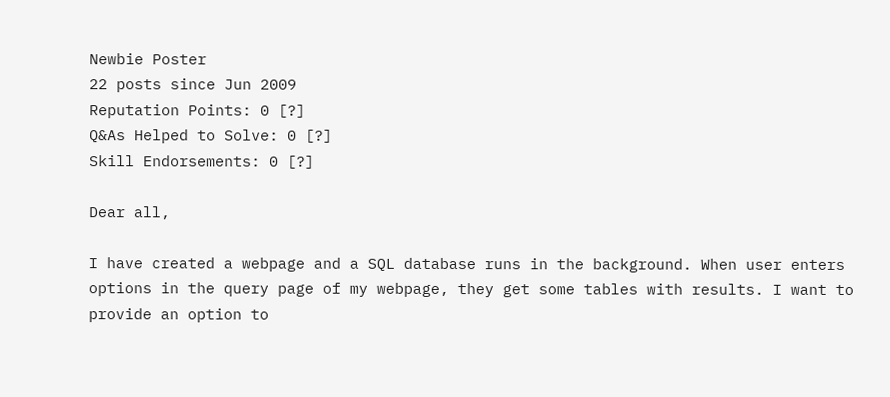Newbie Poster
22 posts since Jun 2009
Reputation Points: 0 [?]
Q&As Helped to Solve: 0 [?]
Skill Endorsements: 0 [?]

Dear all,

I have created a webpage and a SQL database runs in the background. When user enters options in the query page of my webpage, they get some tables with results. I want to provide an option to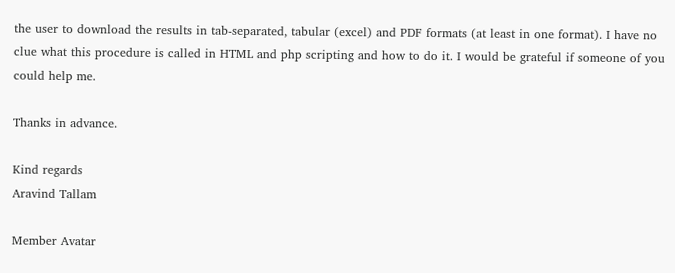the user to download the results in tab-separated, tabular (excel) and PDF formats (at least in one format). I have no clue what this procedure is called in HTML and php scripting and how to do it. I would be grateful if someone of you could help me.

Thanks in advance.

Kind regards
Aravind Tallam

Member Avatar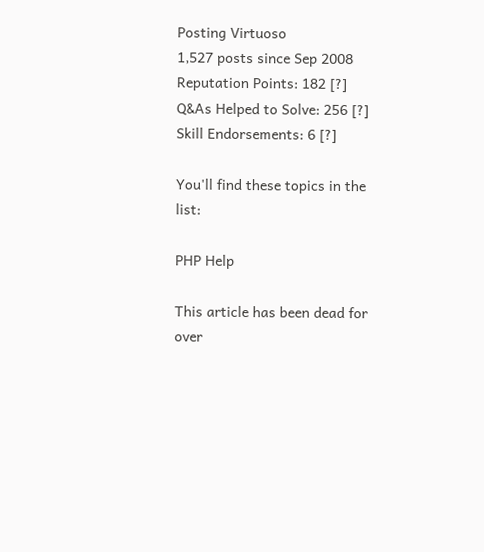Posting Virtuoso
1,527 posts since Sep 2008
Reputation Points: 182 [?]
Q&As Helped to Solve: 256 [?]
Skill Endorsements: 6 [?]

You'll find these topics in the list:

PHP Help

This article has been dead for over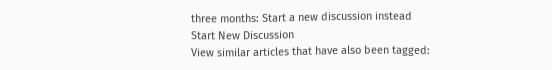three months: Start a new discussion instead
Start New Discussion
View similar articles that have also been tagged: